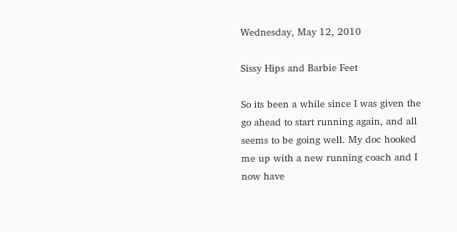Wednesday, May 12, 2010

Sissy Hips and Barbie Feet

So its been a while since I was given the go ahead to start running again, and all seems to be going well. My doc hooked me up with a new running coach and I now have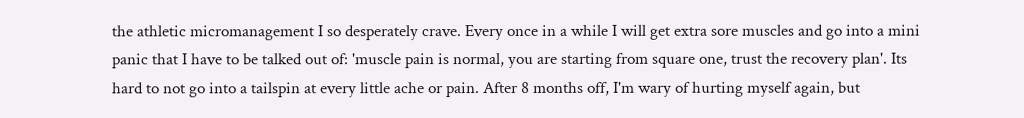the athletic micromanagement I so desperately crave. Every once in a while I will get extra sore muscles and go into a mini panic that I have to be talked out of: 'muscle pain is normal, you are starting from square one, trust the recovery plan'. Its hard to not go into a tailspin at every little ache or pain. After 8 months off, I'm wary of hurting myself again, but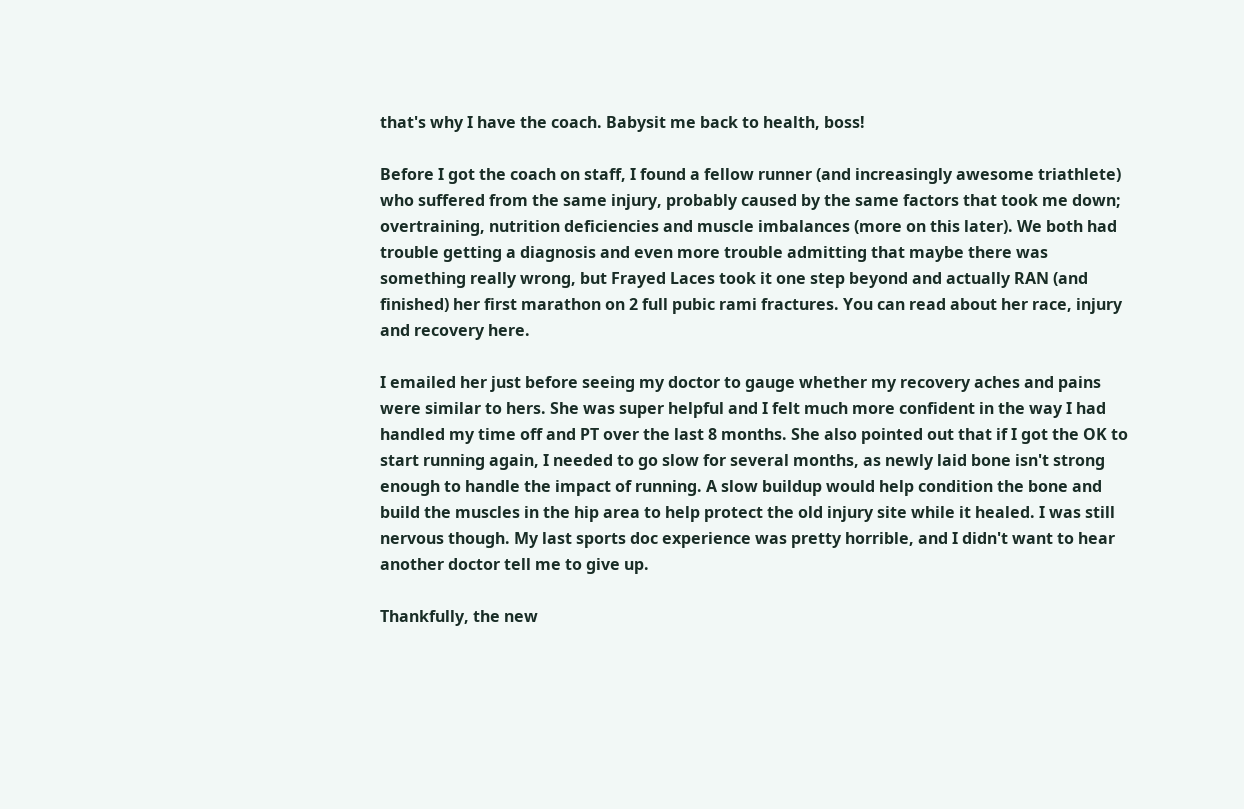that's why I have the coach. Babysit me back to health, boss!

Before I got the coach on staff, I found a fellow runner (and increasingly awesome triathlete) who suffered from the same injury, probably caused by the same factors that took me down; overtraining, nutrition deficiencies and muscle imbalances (more on this later). We both had trouble getting a diagnosis and even more trouble admitting that maybe there was something really wrong, but Frayed Laces took it one step beyond and actually RAN (and finished) her first marathon on 2 full pubic rami fractures. You can read about her race, injury and recovery here.

I emailed her just before seeing my doctor to gauge whether my recovery aches and pains were similar to hers. She was super helpful and I felt much more confident in the way I had handled my time off and PT over the last 8 months. She also pointed out that if I got the OK to start running again, I needed to go slow for several months, as newly laid bone isn't strong enough to handle the impact of running. A slow buildup would help condition the bone and build the muscles in the hip area to help protect the old injury site while it healed. I was still nervous though. My last sports doc experience was pretty horrible, and I didn't want to hear another doctor tell me to give up.

Thankfully, the new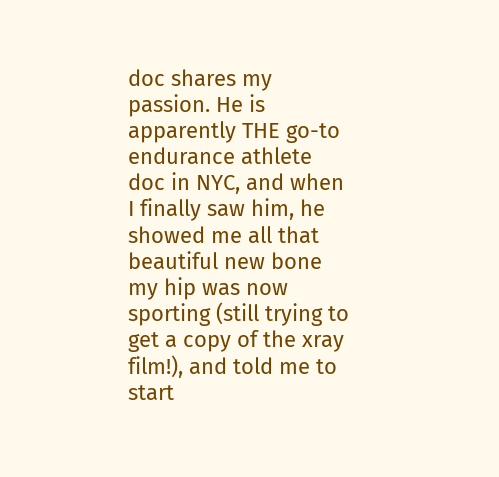doc shares my passion. He is apparently THE go-to endurance athlete doc in NYC, and when I finally saw him, he showed me all that beautiful new bone my hip was now sporting (still trying to get a copy of the xray film!), and told me to start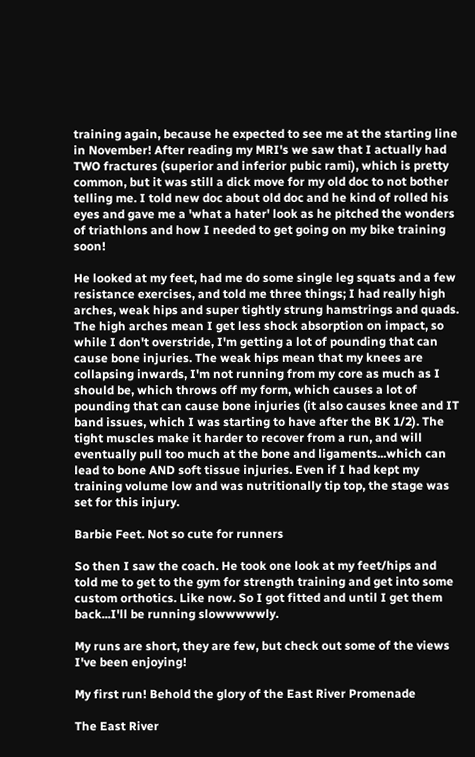training again, because he expected to see me at the starting line in November! After reading my MRI's we saw that I actually had TWO fractures (superior and inferior pubic rami), which is pretty common, but it was still a dick move for my old doc to not bother telling me. I told new doc about old doc and he kind of rolled his eyes and gave me a 'what a hater' look as he pitched the wonders of triathlons and how I needed to get going on my bike training soon!

He looked at my feet, had me do some single leg squats and a few resistance exercises, and told me three things; I had really high arches, weak hips and super tightly strung hamstrings and quads. The high arches mean I get less shock absorption on impact, so while I don't overstride, I'm getting a lot of pounding that can cause bone injuries. The weak hips mean that my knees are collapsing inwards, I'm not running from my core as much as I should be, which throws off my form, which causes a lot of pounding that can cause bone injuries (it also causes knee and IT band issues, which I was starting to have after the BK 1/2). The tight muscles make it harder to recover from a run, and will eventually pull too much at the bone and ligaments...which can lead to bone AND soft tissue injuries. Even if I had kept my training volume low and was nutritionally tip top, the stage was set for this injury.

Barbie Feet. Not so cute for runners

So then I saw the coach. He took one look at my feet/hips and told me to get to the gym for strength training and get into some custom orthotics. Like now. So I got fitted and until I get them back...I'll be running slowwwwwly.

My runs are short, they are few, but check out some of the views I've been enjoying!

My first run! Behold the glory of the East River Promenade

The East River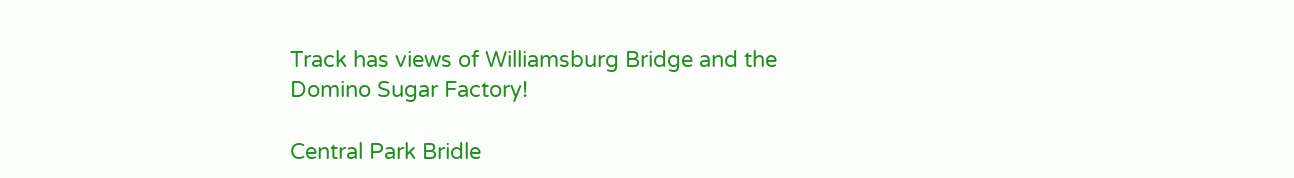Track has views of Williamsburg Bridge and the Domino Sugar Factory!

Central Park Bridle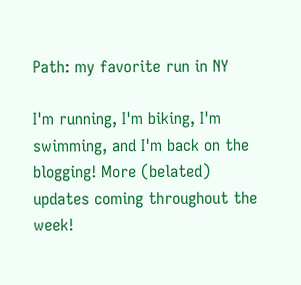Path: my favorite run in NY

I'm running, I'm biking, I'm swimming, and I'm back on the blogging! More (belated) updates coming throughout the week!